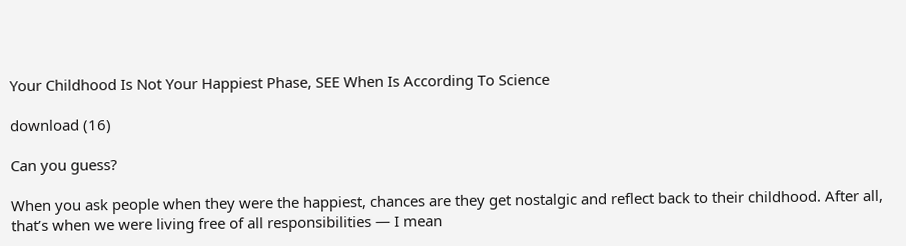Your Childhood Is Not Your Happiest Phase, SEE When Is According To Science

download (16)

Can you guess?

When you ask people when they were the happiest, chances are they get nostalgic and reflect back to their childhood. After all, that’s when we were living free of all responsibilities — I mean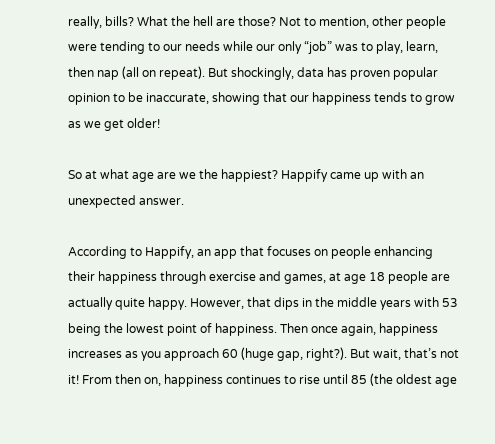really, bills? What the hell are those? Not to mention, other people were tending to our needs while our only “job” was to play, learn, then nap (all on repeat). But shockingly, data has proven popular opinion to be inaccurate, showing that our happiness tends to grow as we get older!

So at what age are we the happiest? Happify came up with an unexpected answer.

According to Happify, an app that focuses on people enhancing their happiness through exercise and games, at age 18 people are actually quite happy. However, that dips in the middle years with 53 being the lowest point of happiness. Then once again, happiness increases as you approach 60 (huge gap, right?). But wait, that’s not it! From then on, happiness continues to rise until 85 (the oldest age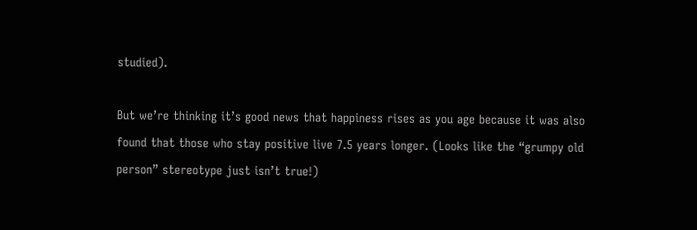studied).

But we’re thinking it’s good news that happiness rises as you age because it was also found that those who stay positive live 7.5 years longer. (Looks like the “grumpy old person” stereotype just isn’t true!)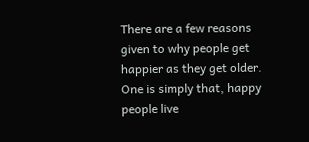There are a few reasons given to why people get happier as they get older. One is simply that, happy people live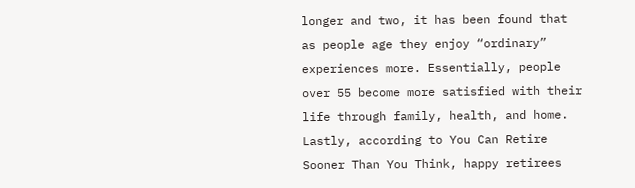longer and two, it has been found that as people age they enjoy “ordinary” experiences more. Essentially, people over 55 become more satisfied with their life through family, health, and home. Lastly, according to You Can Retire Sooner Than You Think, happy retirees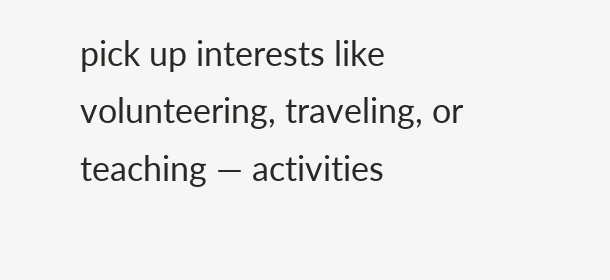pick up interests like volunteering, traveling, or teaching — activities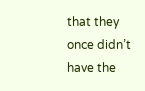that they once didn’t have the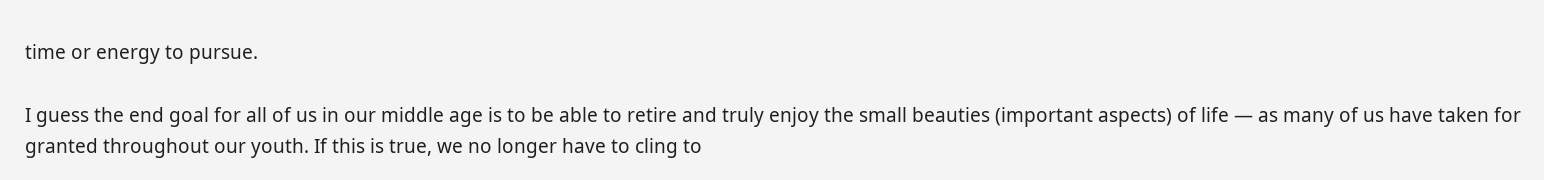time or energy to pursue.

I guess the end goal for all of us in our middle age is to be able to retire and truly enjoy the small beauties (important aspects) of life — as many of us have taken for granted throughout our youth. If this is true, we no longer have to cling to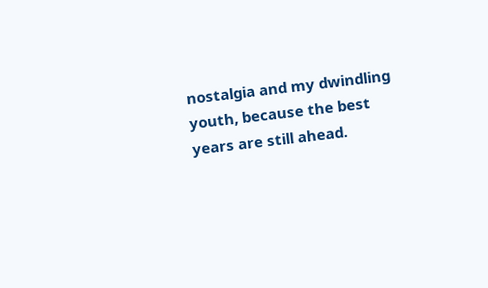nostalgia and my dwindling youth, because the best years are still ahead.